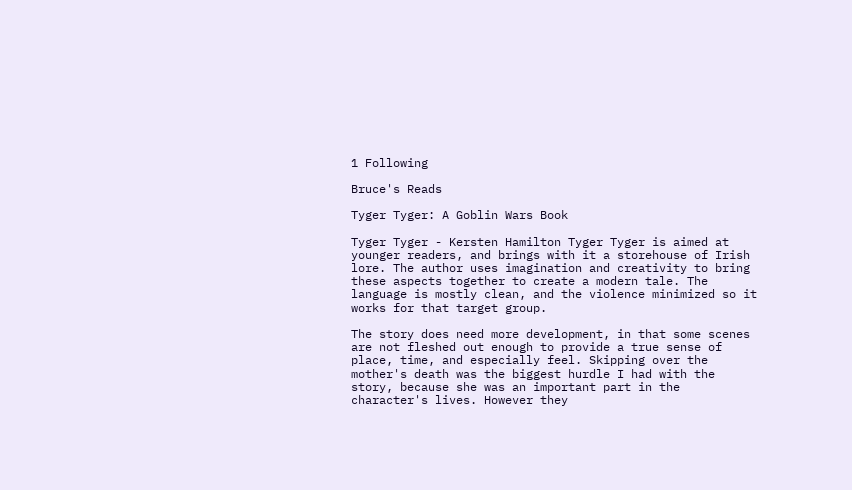1 Following

Bruce's Reads

Tyger Tyger: A Goblin Wars Book

Tyger Tyger - Kersten Hamilton Tyger Tyger is aimed at younger readers, and brings with it a storehouse of Irish lore. The author uses imagination and creativity to bring these aspects together to create a modern tale. The language is mostly clean, and the violence minimized so it works for that target group.

The story does need more development, in that some scenes are not fleshed out enough to provide a true sense of place, time, and especially feel. Skipping over the mother's death was the biggest hurdle I had with the story, because she was an important part in the character's lives. However they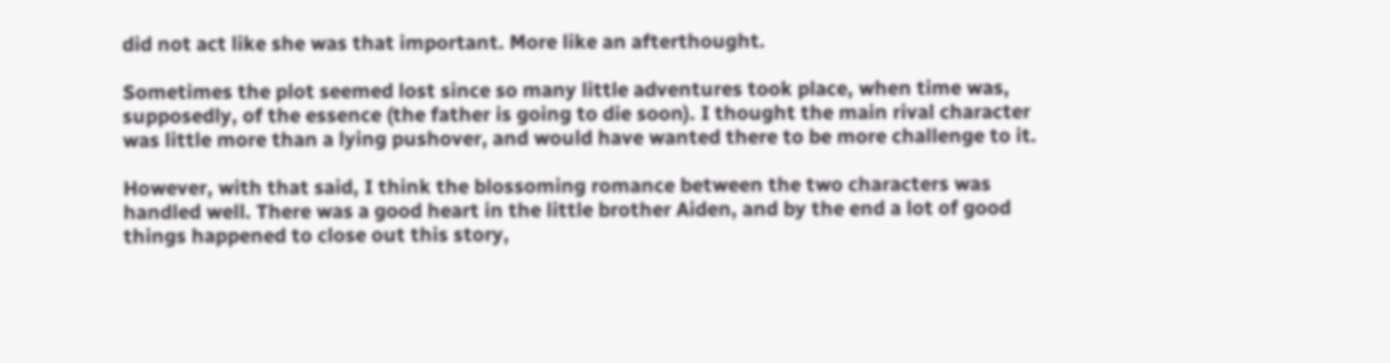did not act like she was that important. More like an afterthought.

Sometimes the plot seemed lost since so many little adventures took place, when time was, supposedly, of the essence (the father is going to die soon). I thought the main rival character was little more than a lying pushover, and would have wanted there to be more challenge to it.

However, with that said, I think the blossoming romance between the two characters was handled well. There was a good heart in the little brother Aiden, and by the end a lot of good things happened to close out this story,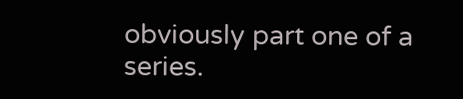obviously part one of a series.